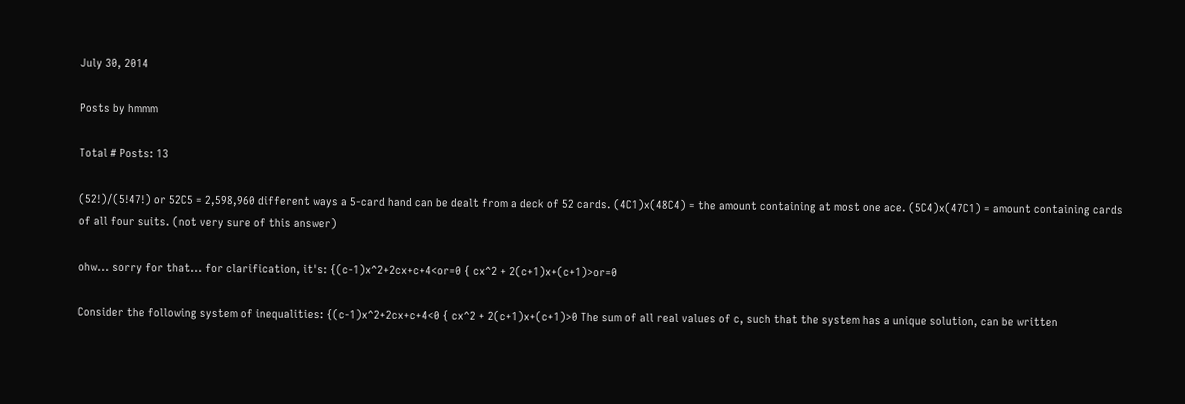July 30, 2014

Posts by hmmm

Total # Posts: 13

(52!)/(5!47!) or 52C5 = 2,598,960 different ways a 5-card hand can be dealt from a deck of 52 cards. (4C1)x(48C4) = the amount containing at most one ace. (5C4)x(47C1) = amount containing cards of all four suits. (not very sure of this answer)

ohw... sorry for that... for clarification, it's: {(c-1)x^2+2cx+c+4<or=0 { cx^2 + 2(c+1)x+(c+1)>or=0

Consider the following system of inequalities: {(c-1)x^2+2cx+c+4<0 { cx^2 + 2(c+1)x+(c+1)>0 The sum of all real values of c, such that the system has a unique solution, can be written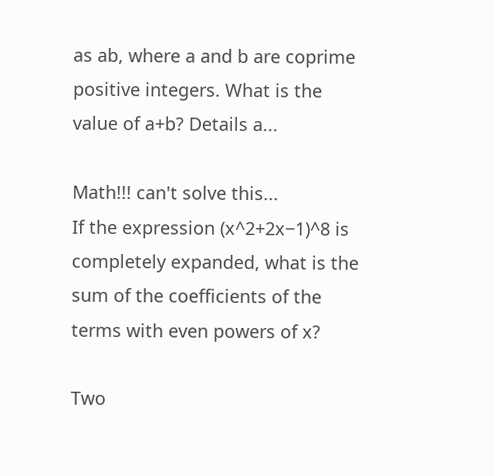as ab, where a and b are coprime positive integers. What is the value of a+b? Details a...

Math!!! can't solve this...
If the expression (x^2+2x−1)^8 is completely expanded, what is the sum of the coefficients of the terms with even powers of x?

Two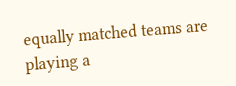equally matched teams are playing a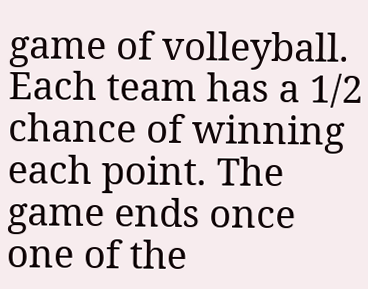game of volleyball. Each team has a 1/2 chance of winning each point. The game ends once one of the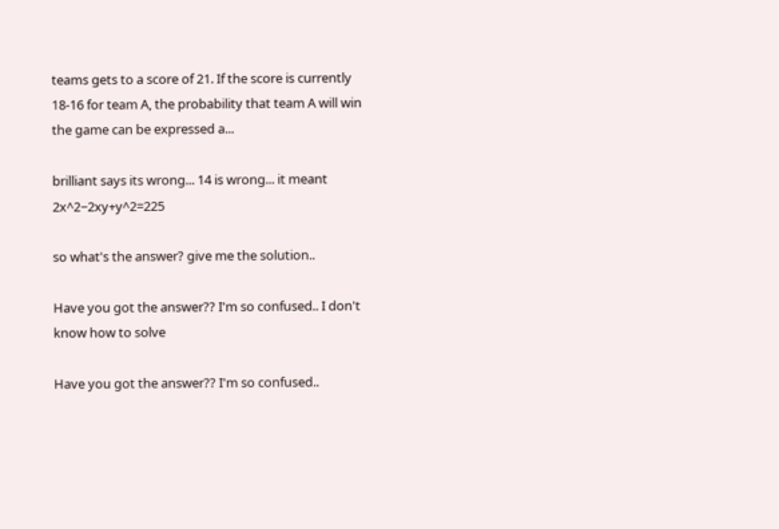teams gets to a score of 21. If the score is currently 18-16 for team A, the probability that team A will win the game can be expressed a...

brilliant says its wrong... 14 is wrong... it meant 2x^2−2xy+y^2=225

so what's the answer? give me the solution..

Have you got the answer?? I'm so confused.. I don't know how to solve

Have you got the answer?? I'm so confused..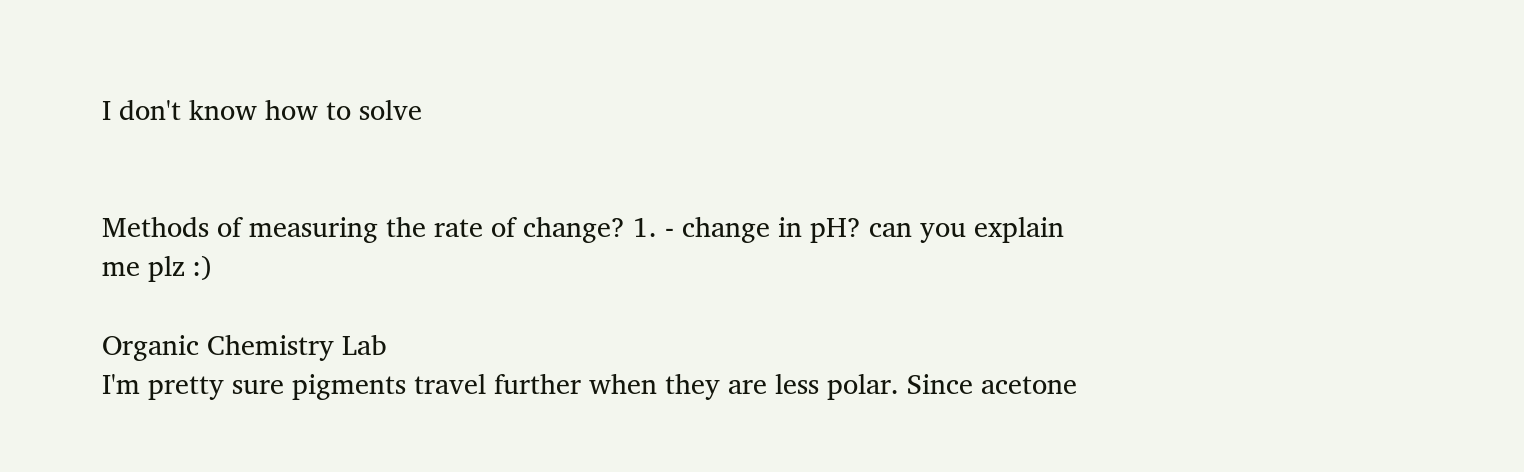I don't know how to solve


Methods of measuring the rate of change? 1. - change in pH? can you explain me plz :)

Organic Chemistry Lab
I'm pretty sure pigments travel further when they are less polar. Since acetone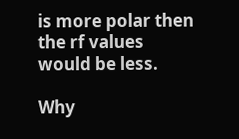is more polar then the rf values would be less.

Why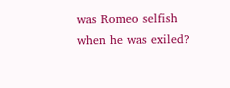was Romeo selfish when he was exiled?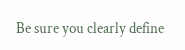Be sure you clearly define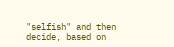"selfish" and then decide, based on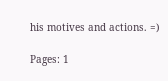his motives and actions. =)

Pages: 1